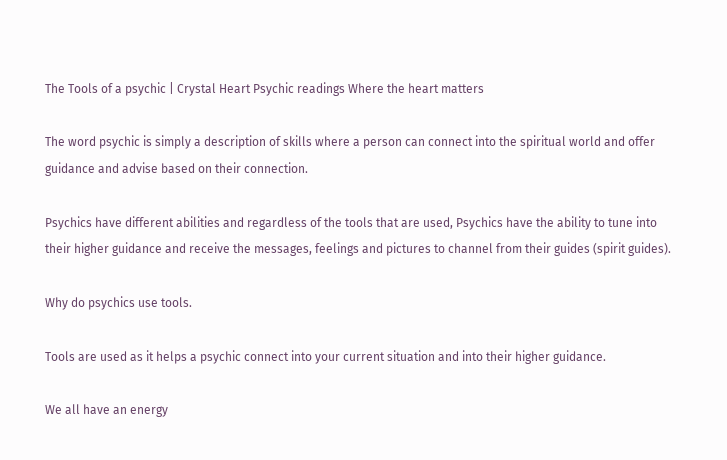The Tools of a psychic | Crystal Heart Psychic readings Where the heart matters

The word psychic is simply a description of skills where a person can connect into the spiritual world and offer guidance and advise based on their connection.

Psychics have different abilities and regardless of the tools that are used, Psychics have the ability to tune into their higher guidance and receive the messages, feelings and pictures to channel from their guides (spirit guides).

Why do psychics use tools.

Tools are used as it helps a psychic connect into your current situation and into their higher guidance.

We all have an energy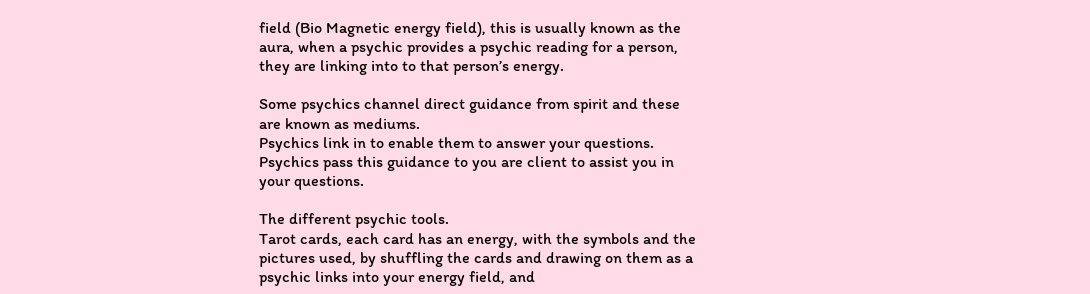field (Bio Magnetic energy field), this is usually known as the aura, when a psychic provides a psychic reading for a person, they are linking into to that person’s energy.

Some psychics channel direct guidance from spirit and these are known as mediums.
Psychics link in to enable them to answer your questions.
Psychics pass this guidance to you are client to assist you in your questions.

The different psychic tools.
Tarot cards, each card has an energy, with the symbols and the pictures used, by shuffling the cards and drawing on them as a psychic links into your energy field, and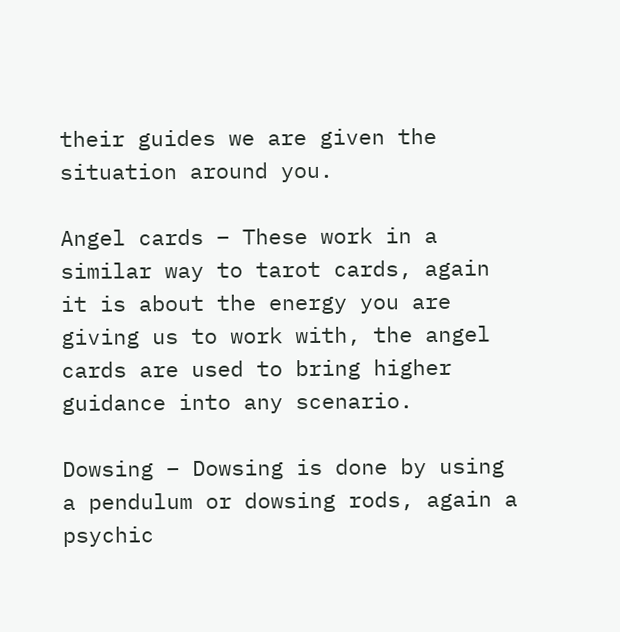their guides we are given the situation around you.

Angel cards – These work in a similar way to tarot cards, again it is about the energy you are giving us to work with, the angel cards are used to bring higher guidance into any scenario.

Dowsing – Dowsing is done by using a pendulum or dowsing rods, again a psychic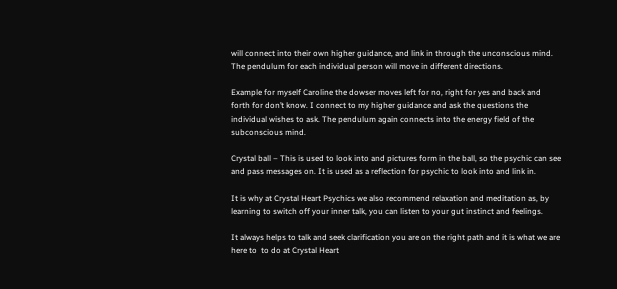will connect into their own higher guidance, and link in through the unconscious mind. The pendulum for each individual person will move in different directions.

Example for myself Caroline the dowser moves left for no, right for yes and back and forth for don’t know. I connect to my higher guidance and ask the questions the individual wishes to ask. The pendulum again connects into the energy field of the subconscious mind.

Crystal ball – This is used to look into and pictures form in the ball, so the psychic can see and pass messages on. It is used as a reflection for psychic to look into and link in.

It is why at Crystal Heart Psychics we also recommend relaxation and meditation as, by learning to switch off your inner talk, you can listen to your gut instinct and feelings.

It always helps to talk and seek clarification you are on the right path and it is what we are here to  to do at Crystal Heart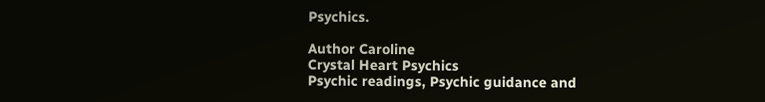Psychics.

Author Caroline
Crystal Heart Psychics
Psychic readings, Psychic guidance and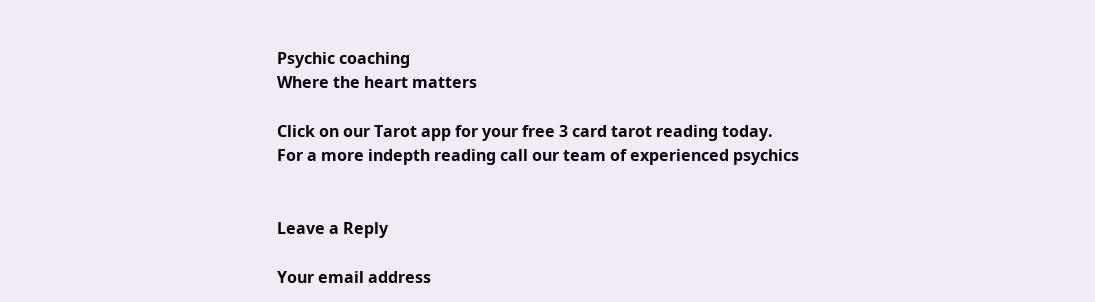Psychic coaching
Where the heart matters

Click on our Tarot app for your free 3 card tarot reading today.
For a more indepth reading call our team of experienced psychics


Leave a Reply

Your email address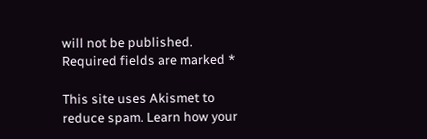will not be published. Required fields are marked *

This site uses Akismet to reduce spam. Learn how your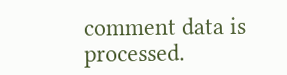comment data is processed.